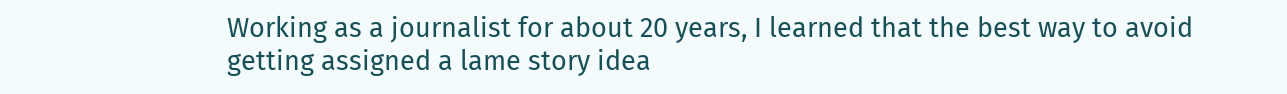Working as a journalist for about 20 years, I learned that the best way to avoid getting assigned a lame story idea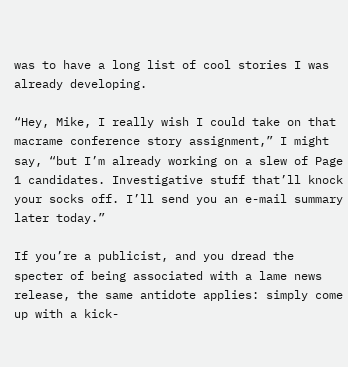was to have a long list of cool stories I was already developing.

“Hey, Mike, I really wish I could take on that macrame conference story assignment,” I might say, “but I’m already working on a slew of Page 1 candidates. Investigative stuff that’ll knock your socks off. I’ll send you an e-mail summary later today.”

If you’re a publicist, and you dread the specter of being associated with a lame news release, the same antidote applies: simply come up with a kick-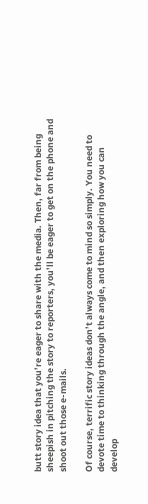butt story idea that you’re eager to share with the media. Then, far from being sheepish in pitching the story to reporters, you’ll be eager to get on the phone and shoot out those e-mails.

Of course, terrific story ideas don’t always come to mind so simply. You need to devote time to thinking through the angle, and then exploring how you can develop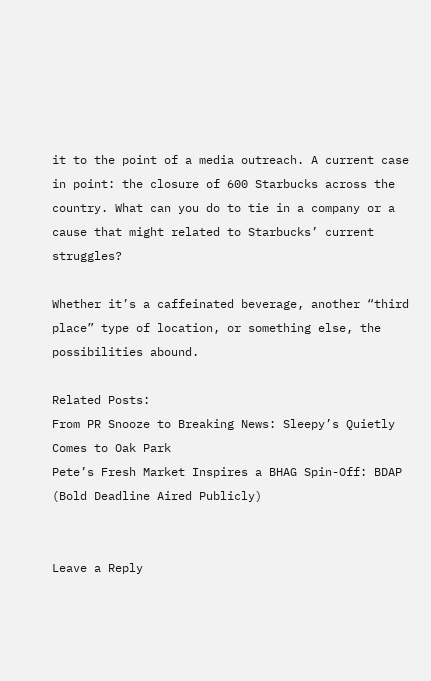it to the point of a media outreach. A current case in point: the closure of 600 Starbucks across the country. What can you do to tie in a company or a cause that might related to Starbucks’ current struggles?

Whether it’s a caffeinated beverage, another “third place” type of location, or something else, the possibilities abound.

Related Posts:
From PR Snooze to Breaking News: Sleepy’s Quietly Comes to Oak Park
Pete’s Fresh Market Inspires a BHAG Spin-Off: BDAP (Bold Deadline Aired Publicly)


Leave a Reply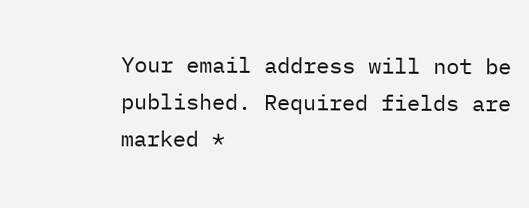Your email address will not be published. Required fields are marked *